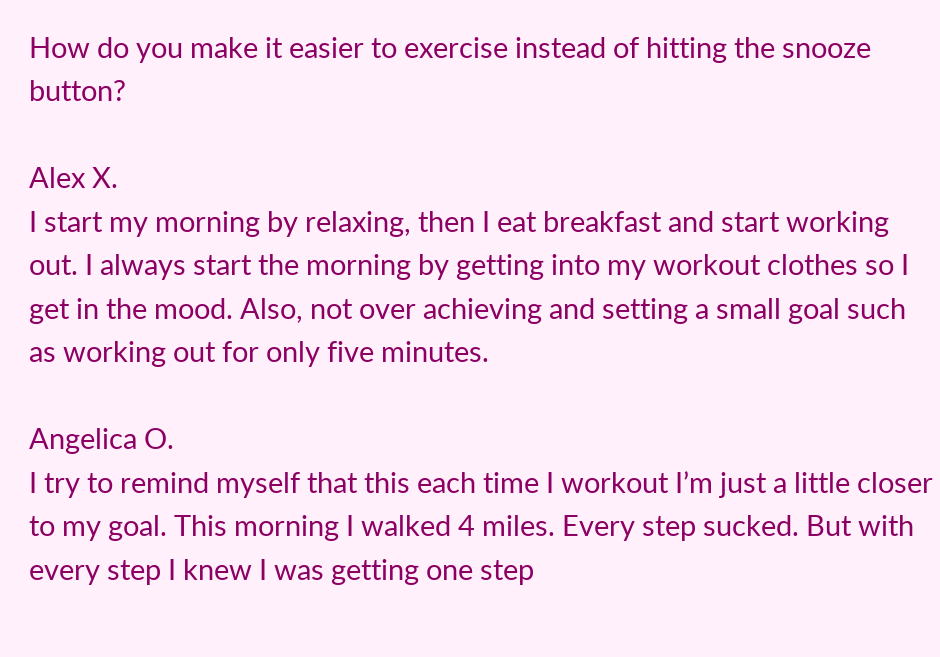How do you make it easier to exercise instead of hitting the snooze button?

Alex X.
I start my morning by relaxing, then I eat breakfast and start working out. I always start the morning by getting into my workout clothes so I get in the mood. Also, not over achieving and setting a small goal such as working out for only five minutes.

Angelica O.
I try to remind myself that this each time I workout I’m just a little closer to my goal. This morning I walked 4 miles. Every step sucked. But with every step I knew I was getting one step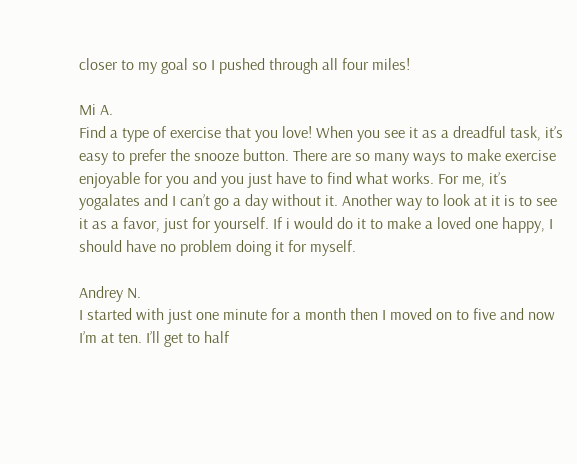closer to my goal so I pushed through all four miles!

Mi A.
Find a type of exercise that you love! When you see it as a dreadful task, it’s easy to prefer the snooze button. There are so many ways to make exercise enjoyable for you and you just have to find what works. For me, it’s yogalates and I can’t go a day without it. Another way to look at it is to see it as a favor, just for yourself. If i would do it to make a loved one happy, I should have no problem doing it for myself.

Andrey N.
I started with just one minute for a month then I moved on to five and now I’m at ten. I’ll get to half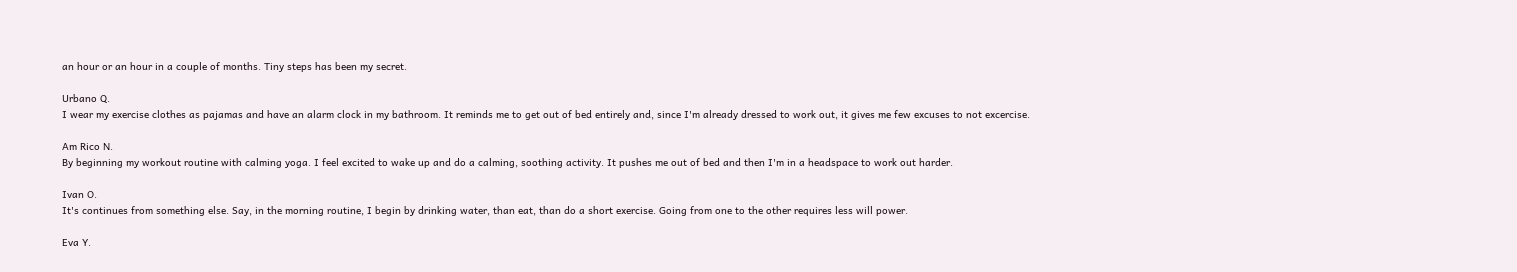an hour or an hour in a couple of months. Tiny steps has been my secret.

Urbano Q.
I wear my exercise clothes as pajamas and have an alarm clock in my bathroom. It reminds me to get out of bed entirely and, since I'm already dressed to work out, it gives me few excuses to not excercise.

Am Rico N.
By beginning my workout routine with calming yoga. I feel excited to wake up and do a calming, soothing activity. It pushes me out of bed and then I'm in a headspace to work out harder.

Ivan O.
It's continues from something else. Say, in the morning routine, I begin by drinking water, than eat, than do a short exercise. Going from one to the other requires less will power.

Eva Y.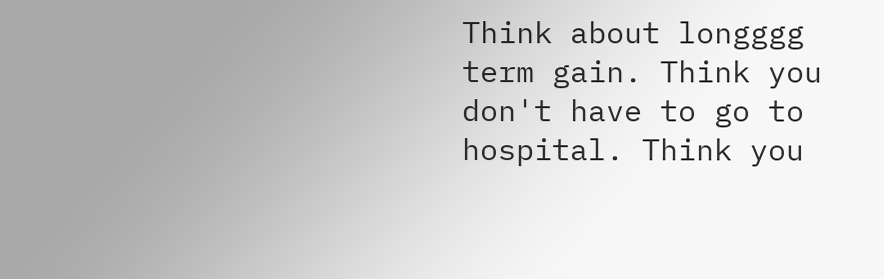Think about longggg term gain. Think you don't have to go to hospital. Think you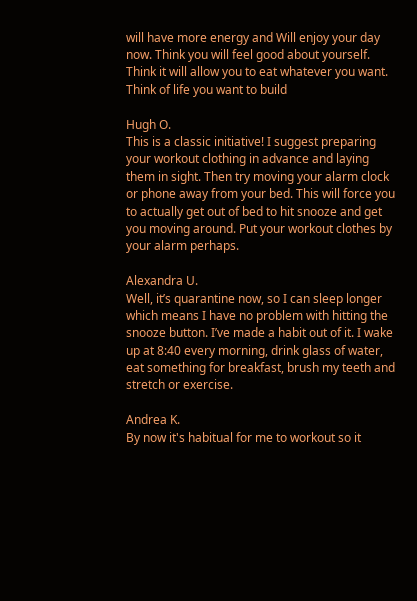will have more energy and Will enjoy your day now. Think you will feel good about yourself. Think it will allow you to eat whatever you want. Think of life you want to build

Hugh O.
This is a classic initiative! I suggest preparing your workout clothing in advance and laying them in sight. Then try moving your alarm clock or phone away from your bed. This will force you to actually get out of bed to hit snooze and get you moving around. Put your workout clothes by your alarm perhaps.

Alexandra U.
Well, it’s quarantine now, so I can sleep longer which means I have no problem with hitting the snooze button. I’ve made a habit out of it. I wake up at 8:40 every morning, drink glass of water, eat something for breakfast, brush my teeth and stretch or exercise.

Andrea K.
By now it's habitual for me to workout so it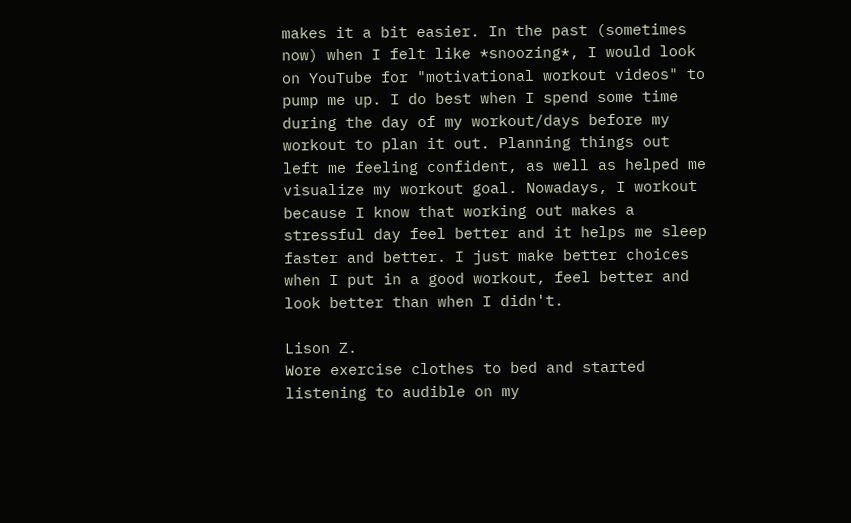makes it a bit easier. In the past (sometimes now) when I felt like *snoozing*, I would look on YouTube for "motivational workout videos" to pump me up. I do best when I spend some time during the day of my workout/days before my workout to plan it out. Planning things out left me feeling confident, as well as helped me visualize my workout goal. Nowadays, I workout because I know that working out makes a stressful day feel better and it helps me sleep faster and better. I just make better choices when I put in a good workout, feel better and look better than when I didn't.

Lison Z.
Wore exercise clothes to bed and started listening to audible on my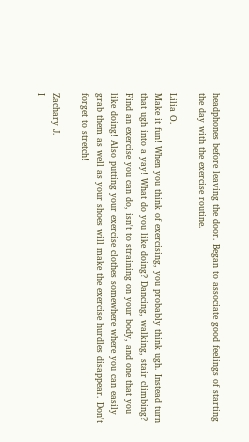headphones before leaving the door. Began to associate good feelings of starting the day with the exercise routine.

Lilia O.
Make it fun! When you think of exercising, you probably think ugh. Instead turn that ugh into a yay! What do you like doing? Dancing, walking, stair climbing? Find an exercise you can do, isn't to straining on your body, and one that you like doing! Also putting your exercise clothes somewhere where you can easily grab them as well as your shoes will make the exercise hurdles disappear. Don't forget to stretch!

Zachary J.
I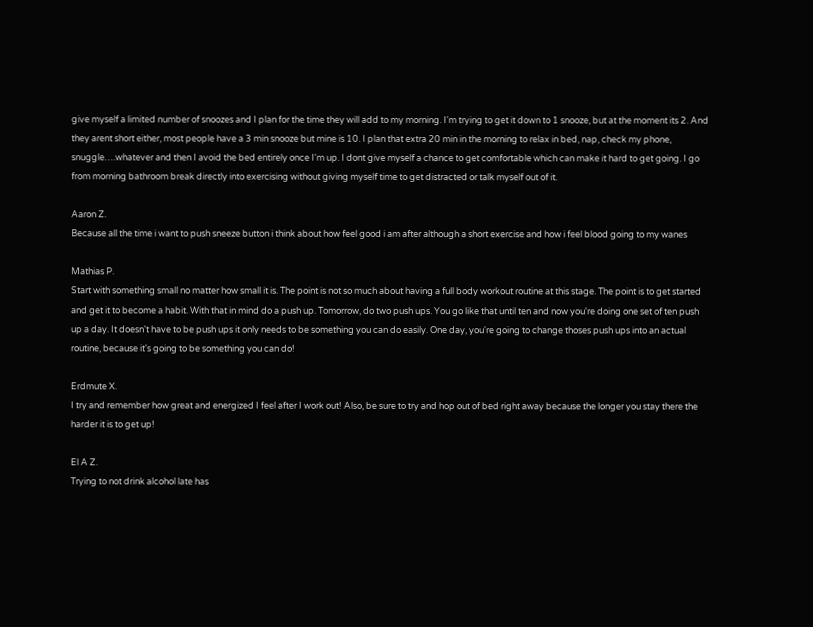give myself a limited number of snoozes and I plan for the time they will add to my morning. I'm trying to get it down to 1 snooze, but at the moment its 2. And they arent short either, most people have a 3 min snooze but mine is 10. I plan that extra 20 min in the morning to relax in bed, nap, check my phone, snuggle….whatever and then I avoid the bed entirely once I'm up. I dont give myself a chance to get comfortable which can make it hard to get going. I go from morning bathroom break directly into exercising without giving myself time to get distracted or talk myself out of it.

Aaron Z.
Because all the time i want to push sneeze button i think about how feel good i am after although a short exercise and how i feel blood going to my wanes

Mathias P.
Start with something small no matter how small it is. The point is not so much about having a full body workout routine at this stage. The point is to get started and get it to become a habit. With that in mind do a push up. Tomorrow, do two push ups. You go like that until ten and now you're doing one set of ten push up a day. It doesn't have to be push ups it only needs to be something you can do easily. One day, you're going to change thoses push ups into an actual routine, because it's going to be something you can do!

Erdmute X.
I try and remember how great and energized I feel after I work out! Also, be sure to try and hop out of bed right away because the longer you stay there the harder it is to get up!

El A Z.
Trying to not drink alcohol late has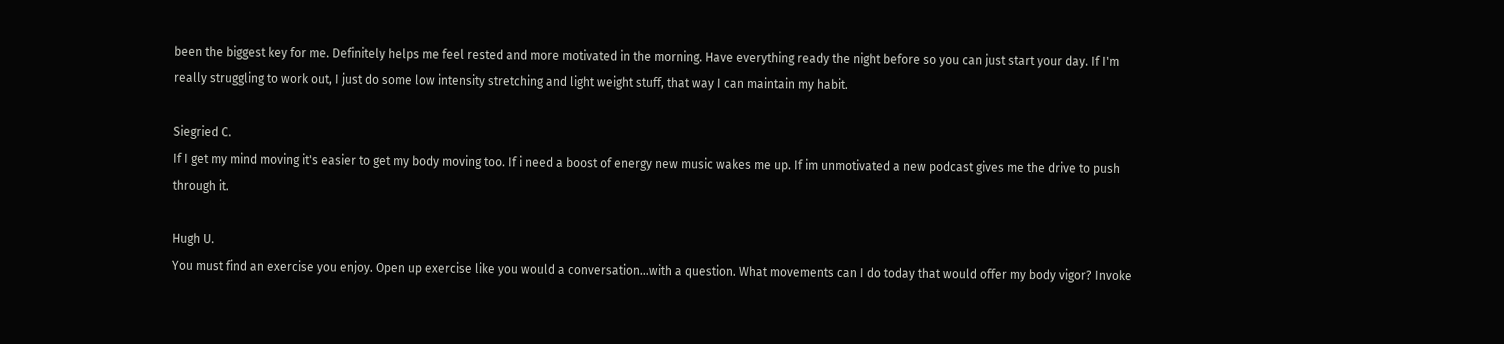been the biggest key for me. Definitely helps me feel rested and more motivated in the morning. Have everything ready the night before so you can just start your day. If I'm really struggling to work out, I just do some low intensity stretching and light weight stuff, that way I can maintain my habit.

Siegried C.
If I get my mind moving it's easier to get my body moving too. If i need a boost of energy new music wakes me up. If im unmotivated a new podcast gives me the drive to push through it.

Hugh U.
You must find an exercise you enjoy. Open up exercise like you would a conversation…with a question. What movements can I do today that would offer my body vigor? Invoke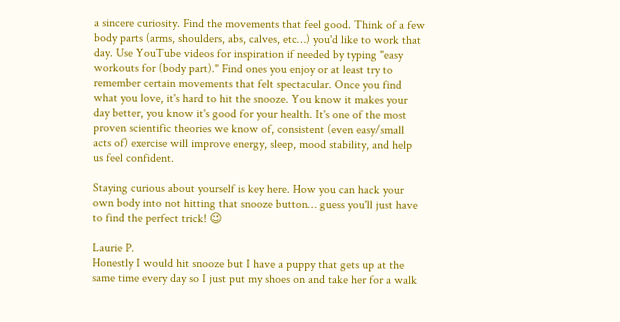a sincere curiosity. Find the movements that feel good. Think of a few body parts (arms, shoulders, abs, calves, etc…) you'd like to work that day. Use YouTube videos for inspiration if needed by typing "easy workouts for (body part)." Find ones you enjoy or at least try to remember certain movements that felt spectacular. Once you find what you love, it's hard to hit the snooze. You know it makes your day better, you know it's good for your health. It's one of the most proven scientific theories we know of, consistent (even easy/small acts of) exercise will improve energy, sleep, mood stability, and help us feel confident.

Staying curious about yourself is key here. How you can hack your own body into not hitting that snooze button… guess you'll just have to find the perfect trick! 😉

Laurie P.
Honestly I would hit snooze but I have a puppy that gets up at the same time every day so I just put my shoes on and take her for a walk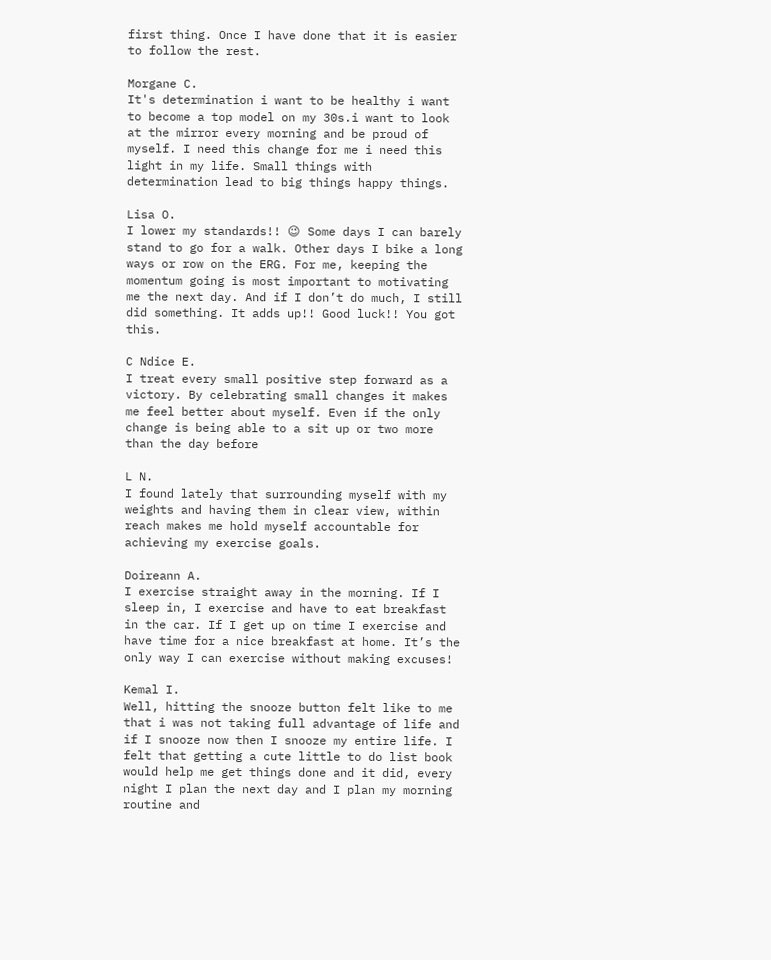first thing. Once I have done that it is easier to follow the rest.

Morgane C.
It's determination i want to be healthy i want to become a top model on my 30s.i want to look at the mirror every morning and be proud of myself. I need this change for me i need this light in my life. Small things with determination lead to big things happy things.

Lisa O.
I lower my standards!! 😉 Some days I can barely stand to go for a walk. Other days I bike a long ways or row on the ERG. For me, keeping the momentum going is most important to motivating me the next day. And if I don’t do much, I still did something. It adds up!! Good luck!! You got this.

C Ndice E.
I treat every small positive step forward as a victory. By celebrating small changes it makes me feel better about myself. Even if the only change is being able to a sit up or two more than the day before

L N.
I found lately that surrounding myself with my weights and having them in clear view, within reach makes me hold myself accountable for achieving my exercise goals.

Doireann A.
I exercise straight away in the morning. If I sleep in, I exercise and have to eat breakfast in the car. If I get up on time I exercise and have time for a nice breakfast at home. It’s the only way I can exercise without making excuses!

Kemal I.
Well, hitting the snooze button felt like to me that i was not taking full advantage of life and if I snooze now then I snooze my entire life. I felt that getting a cute little to do list book would help me get things done and it did, every night I plan the next day and I plan my morning routine and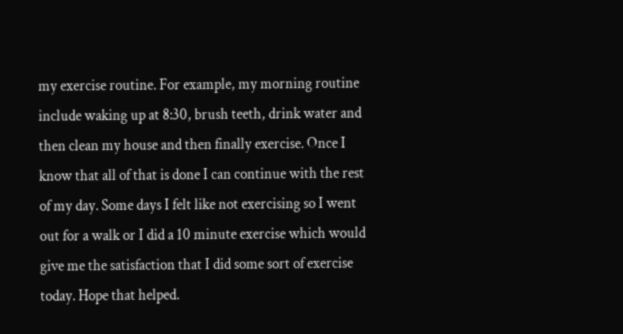my exercise routine. For example, my morning routine include waking up at 8:30, brush teeth, drink water and then clean my house and then finally exercise. Once I know that all of that is done I can continue with the rest of my day. Some days I felt like not exercising so I went out for a walk or I did a 10 minute exercise which would give me the satisfaction that I did some sort of exercise today. Hope that helped.